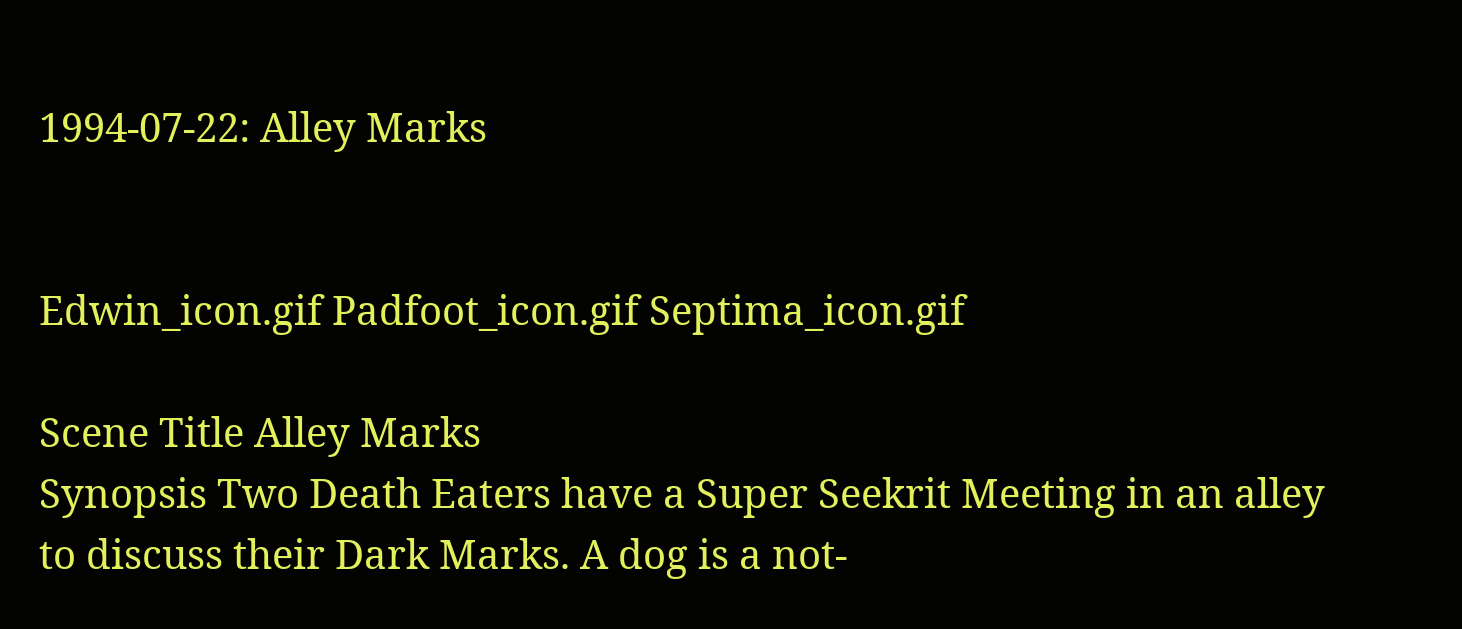1994-07-22: Alley Marks


Edwin_icon.gif Padfoot_icon.gif Septima_icon.gif

Scene Title Alley Marks
Synopsis Two Death Eaters have a Super Seekrit Meeting in an alley to discuss their Dark Marks. A dog is a not-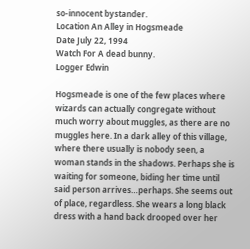so-innocent bystander.
Location An Alley in Hogsmeade
Date July 22, 1994
Watch For A dead bunny.
Logger Edwin

Hogsmeade is one of the few places where wizards can actually congregate without much worry about muggles, as there are no muggles here. In a dark alley of this village, where there usually is nobody seen, a woman stands in the shadows. Perhaps she is waiting for someone, biding her time until said person arrives…perhaps. She seems out of place, regardless. She wears a long black dress with a hand back drooped over her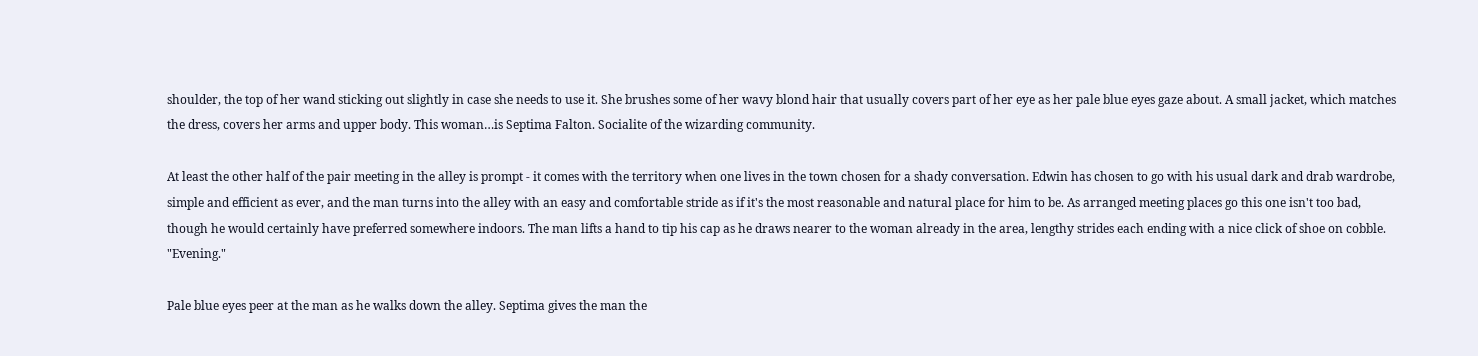shoulder, the top of her wand sticking out slightly in case she needs to use it. She brushes some of her wavy blond hair that usually covers part of her eye as her pale blue eyes gaze about. A small jacket, which matches the dress, covers her arms and upper body. This woman…is Septima Falton. Socialite of the wizarding community.

At least the other half of the pair meeting in the alley is prompt - it comes with the territory when one lives in the town chosen for a shady conversation. Edwin has chosen to go with his usual dark and drab wardrobe, simple and efficient as ever, and the man turns into the alley with an easy and comfortable stride as if it's the most reasonable and natural place for him to be. As arranged meeting places go this one isn't too bad, though he would certainly have preferred somewhere indoors. The man lifts a hand to tip his cap as he draws nearer to the woman already in the area, lengthy strides each ending with a nice click of shoe on cobble. "Evening."

Pale blue eyes peer at the man as he walks down the alley. Septima gives the man the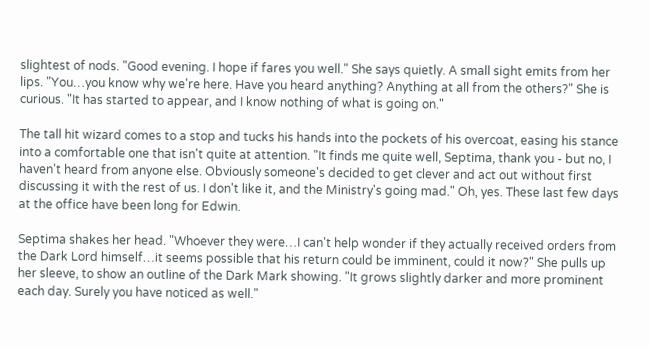slightest of nods. "Good evening. I hope if fares you well." She says quietly. A small sight emits from her lips. "You…you know why we're here. Have you heard anything? Anything at all from the others?" She is curious. "It has started to appear, and I know nothing of what is going on."

The tall hit wizard comes to a stop and tucks his hands into the pockets of his overcoat, easing his stance into a comfortable one that isn't quite at attention. "It finds me quite well, Septima, thank you - but no, I haven't heard from anyone else. Obviously someone's decided to get clever and act out without first discussing it with the rest of us. I don't like it, and the Ministry's going mad." Oh, yes. These last few days at the office have been long for Edwin.

Septima shakes her head. "Whoever they were…I can't help wonder if they actually received orders from the Dark Lord himself…it seems possible that his return could be imminent, could it now?" She pulls up her sleeve, to show an outline of the Dark Mark showing. "It grows slightly darker and more prominent each day. Surely you have noticed as well."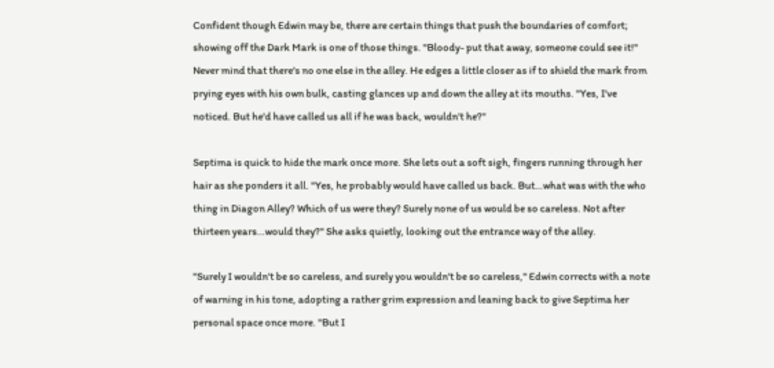Confident though Edwin may be, there are certain things that push the boundaries of comfort; showing off the Dark Mark is one of those things. "Bloody- put that away, someone could see it!" Never mind that there's no one else in the alley. He edges a little closer as if to shield the mark from prying eyes with his own bulk, casting glances up and down the alley at its mouths. "Yes, I've noticed. But he'd have called us all if he was back, wouldn't he?"

Septima is quick to hide the mark once more. She lets out a soft sigh, fingers running through her hair as she ponders it all. "Yes, he probably would have called us back. But…what was with the who thing in Diagon Alley? Which of us were they? Surely none of us would be so careless. Not after thirteen years…would they?" She asks quietly, looking out the entrance way of the alley.

"Surely I wouldn't be so careless, and surely you wouldn't be so careless," Edwin corrects with a note of warning in his tone, adopting a rather grim expression and leaning back to give Septima her personal space once more. "But I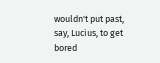wouldn't put past, say, Lucius, to get bored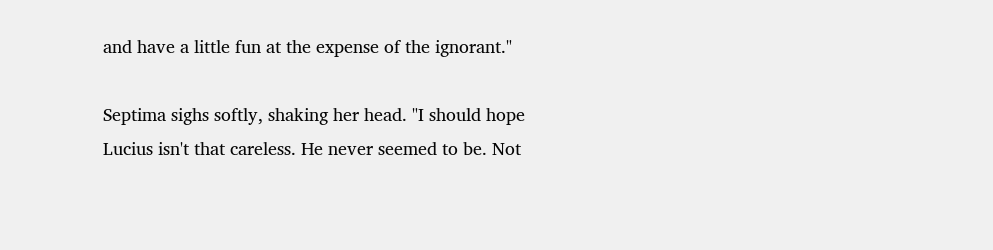and have a little fun at the expense of the ignorant."

Septima sighs softly, shaking her head. "I should hope Lucius isn't that careless. He never seemed to be. Not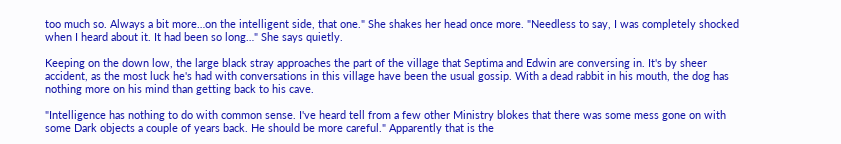too much so. Always a bit more…on the intelligent side, that one." She shakes her head once more. "Needless to say, I was completely shocked when I heard about it. It had been so long…" She says quietly.

Keeping on the down low, the large black stray approaches the part of the village that Septima and Edwin are conversing in. It's by sheer accident, as the most luck he's had with conversations in this village have been the usual gossip. With a dead rabbit in his mouth, the dog has nothing more on his mind than getting back to his cave.

"Intelligence has nothing to do with common sense. I've heard tell from a few other Ministry blokes that there was some mess gone on with some Dark objects a couple of years back. He should be more careful." Apparently that is the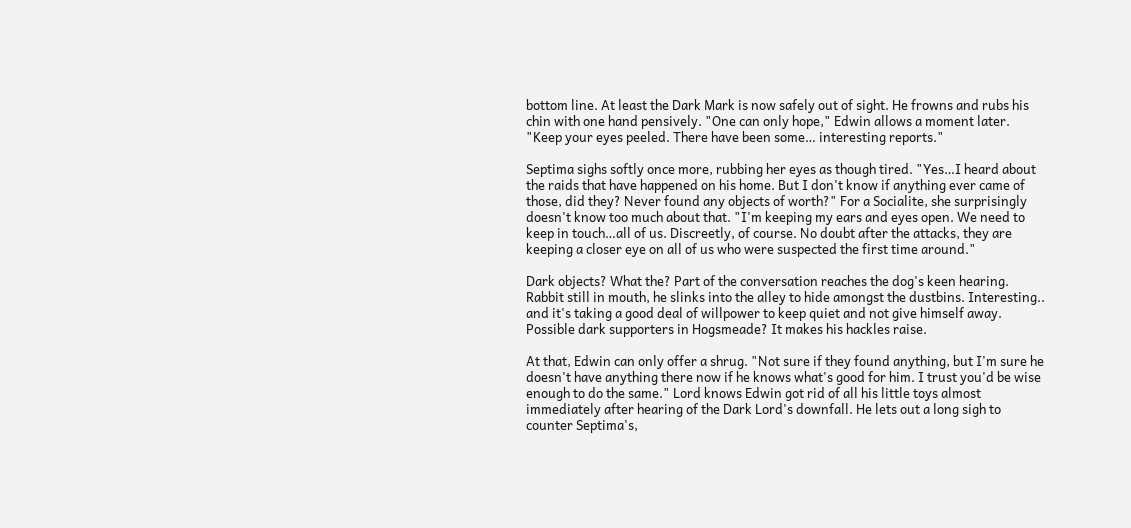bottom line. At least the Dark Mark is now safely out of sight. He frowns and rubs his chin with one hand pensively. "One can only hope," Edwin allows a moment later. "Keep your eyes peeled. There have been some… interesting reports."

Septima sighs softly once more, rubbing her eyes as though tired. "Yes…I heard about the raids that have happened on his home. But I don't know if anything ever came of those, did they? Never found any objects of worth?" For a Socialite, she surprisingly doesn't know too much about that. "I'm keeping my ears and eyes open. We need to keep in touch…all of us. Discreetly, of course. No doubt after the attacks, they are keeping a closer eye on all of us who were suspected the first time around."

Dark objects? What the? Part of the conversation reaches the dog's keen hearing. Rabbit still in mouth, he slinks into the alley to hide amongst the dustbins. Interesting.. and it's taking a good deal of willpower to keep quiet and not give himself away. Possible dark supporters in Hogsmeade? It makes his hackles raise.

At that, Edwin can only offer a shrug. "Not sure if they found anything, but I'm sure he doesn't have anything there now if he knows what's good for him. I trust you'd be wise enough to do the same." Lord knows Edwin got rid of all his little toys almost immediately after hearing of the Dark Lord's downfall. He lets out a long sigh to counter Septima's,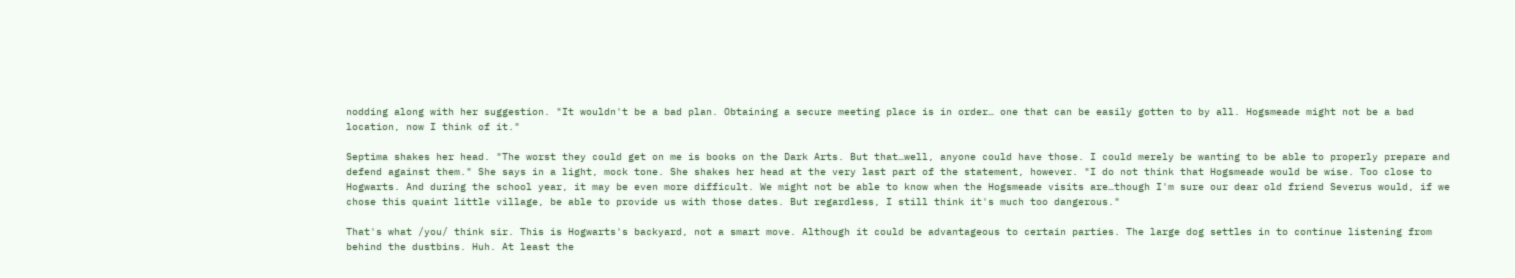nodding along with her suggestion. "It wouldn't be a bad plan. Obtaining a secure meeting place is in order… one that can be easily gotten to by all. Hogsmeade might not be a bad location, now I think of it."

Septima shakes her head. "The worst they could get on me is books on the Dark Arts. But that…well, anyone could have those. I could merely be wanting to be able to properly prepare and defend against them." She says in a light, mock tone. She shakes her head at the very last part of the statement, however. "I do not think that Hogsmeade would be wise. Too close to Hogwarts. And during the school year, it may be even more difficult. We might not be able to know when the Hogsmeade visits are…though I'm sure our dear old friend Severus would, if we chose this quaint little village, be able to provide us with those dates. But regardless, I still think it's much too dangerous."

That's what /you/ think sir. This is Hogwarts's backyard, not a smart move. Although it could be advantageous to certain parties. The large dog settles in to continue listening from behind the dustbins. Huh. At least the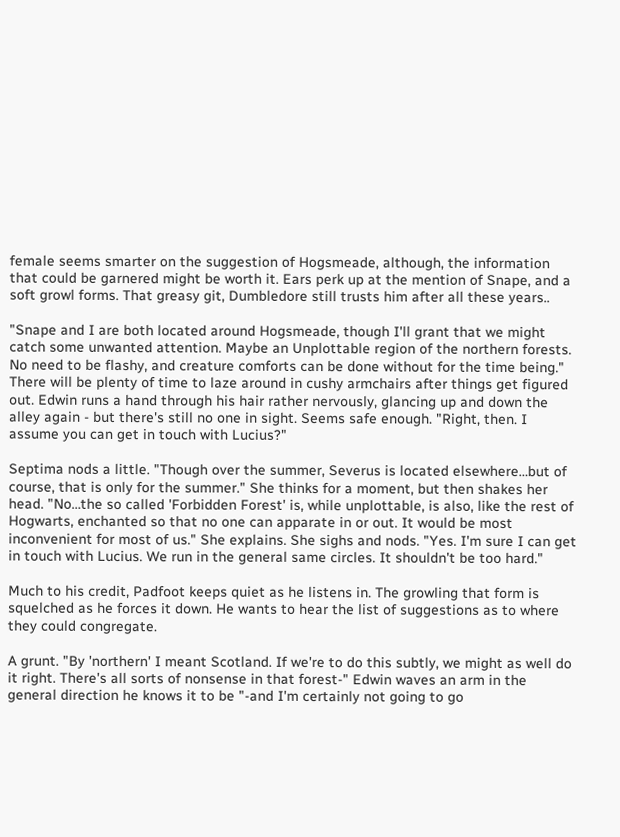female seems smarter on the suggestion of Hogsmeade, although, the information that could be garnered might be worth it. Ears perk up at the mention of Snape, and a soft growl forms. That greasy git, Dumbledore still trusts him after all these years..

"Snape and I are both located around Hogsmeade, though I'll grant that we might catch some unwanted attention. Maybe an Unplottable region of the northern forests. No need to be flashy, and creature comforts can be done without for the time being." There will be plenty of time to laze around in cushy armchairs after things get figured out. Edwin runs a hand through his hair rather nervously, glancing up and down the alley again - but there's still no one in sight. Seems safe enough. "Right, then. I assume you can get in touch with Lucius?"

Septima nods a little. "Though over the summer, Severus is located elsewhere…but of course, that is only for the summer." She thinks for a moment, but then shakes her head. "No…the so called 'Forbidden Forest' is, while unplottable, is also, like the rest of Hogwarts, enchanted so that no one can apparate in or out. It would be most inconvenient for most of us." She explains. She sighs and nods. "Yes. I'm sure I can get in touch with Lucius. We run in the general same circles. It shouldn't be too hard."

Much to his credit, Padfoot keeps quiet as he listens in. The growling that form is squelched as he forces it down. He wants to hear the list of suggestions as to where they could congregate.

A grunt. "By 'northern' I meant Scotland. If we're to do this subtly, we might as well do it right. There's all sorts of nonsense in that forest-" Edwin waves an arm in the general direction he knows it to be "-and I'm certainly not going to go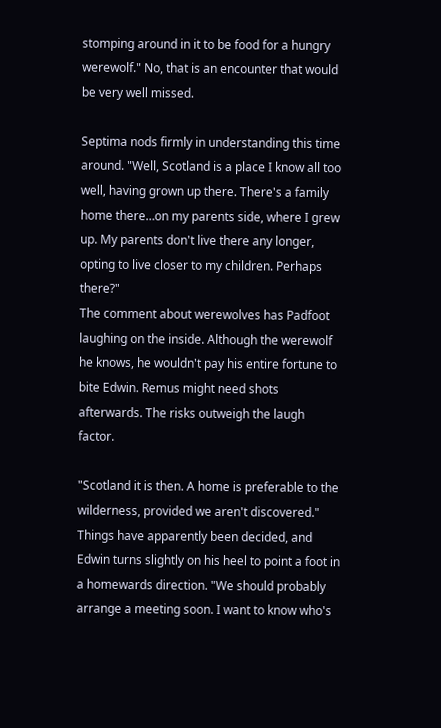stomping around in it to be food for a hungry werewolf." No, that is an encounter that would be very well missed.

Septima nods firmly in understanding this time around. "Well, Scotland is a place I know all too well, having grown up there. There's a family home there…on my parents side, where I grew up. My parents don't live there any longer, opting to live closer to my children. Perhaps there?"
The comment about werewolves has Padfoot laughing on the inside. Although the werewolf he knows, he wouldn't pay his entire fortune to bite Edwin. Remus might need shots afterwards. The risks outweigh the laugh factor.

"Scotland it is then. A home is preferable to the wilderness, provided we aren't discovered." Things have apparently been decided, and Edwin turns slightly on his heel to point a foot in a homewards direction. "We should probably arrange a meeting soon. I want to know who's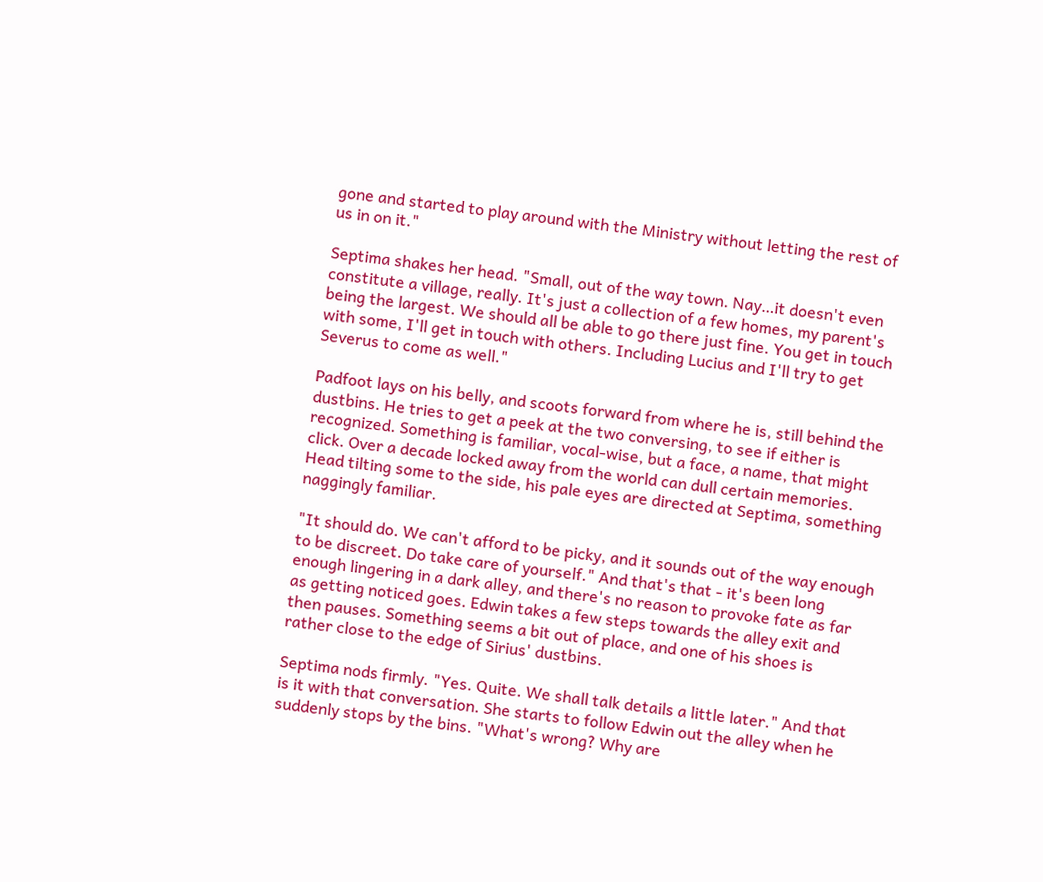gone and started to play around with the Ministry without letting the rest of us in on it."

Septima shakes her head. "Small, out of the way town. Nay…it doesn't even constitute a village, really. It's just a collection of a few homes, my parent's being the largest. We should all be able to go there just fine. You get in touch with some, I'll get in touch with others. Including Lucius and I'll try to get Severus to come as well."

Padfoot lays on his belly, and scoots forward from where he is, still behind the dustbins. He tries to get a peek at the two conversing, to see if either is recognized. Something is familiar, vocal-wise, but a face, a name, that might click. Over a decade locked away from the world can dull certain memories. Head tilting some to the side, his pale eyes are directed at Septima, something naggingly familiar.

"It should do. We can't afford to be picky, and it sounds out of the way enough to be discreet. Do take care of yourself." And that's that - it's been long enough lingering in a dark alley, and there's no reason to provoke fate as far as getting noticed goes. Edwin takes a few steps towards the alley exit and then pauses. Something seems a bit out of place, and one of his shoes is rather close to the edge of Sirius' dustbins.

Septima nods firmly. "Yes. Quite. We shall talk details a little later." And that is it with that conversation. She starts to follow Edwin out the alley when he suddenly stops by the bins. "What's wrong? Why are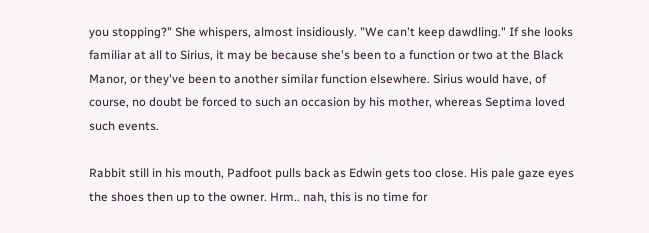you stopping?" She whispers, almost insidiously. "We can't keep dawdling." If she looks familiar at all to Sirius, it may be because she's been to a function or two at the Black Manor, or they've been to another similar function elsewhere. Sirius would have, of course, no doubt be forced to such an occasion by his mother, whereas Septima loved such events.

Rabbit still in his mouth, Padfoot pulls back as Edwin gets too close. His pale gaze eyes the shoes then up to the owner. Hrm.. nah, this is no time for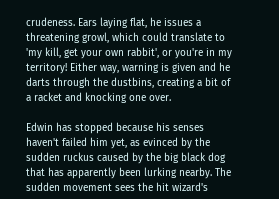crudeness. Ears laying flat, he issues a threatening growl, which could translate to 'my kill, get your own rabbit', or you're in my territory! Either way, warning is given and he darts through the dustbins, creating a bit of a racket and knocking one over.

Edwin has stopped because his senses haven't failed him yet, as evinced by the sudden ruckus caused by the big black dog that has apparently been lurking nearby. The sudden movement sees the hit wizard's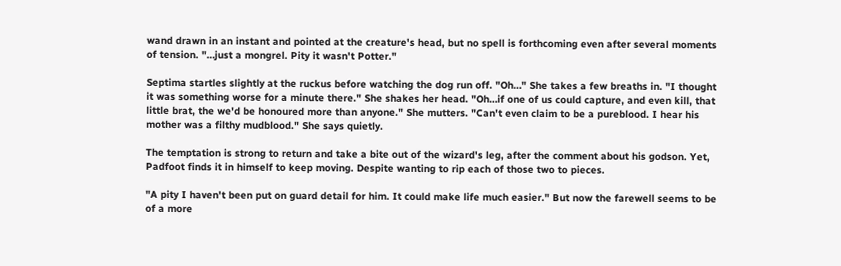wand drawn in an instant and pointed at the creature's head, but no spell is forthcoming even after several moments of tension. "…just a mongrel. Pity it wasn't Potter."

Septima startles slightly at the ruckus before watching the dog run off. "Oh…" She takes a few breaths in. "I thought it was something worse for a minute there." She shakes her head. "Oh…if one of us could capture, and even kill, that little brat, the we'd be honoured more than anyone." She mutters. "Can't even claim to be a pureblood. I hear his mother was a filthy mudblood." She says quietly.

The temptation is strong to return and take a bite out of the wizard's leg, after the comment about his godson. Yet, Padfoot finds it in himself to keep moving. Despite wanting to rip each of those two to pieces.

"A pity I haven't been put on guard detail for him. It could make life much easier." But now the farewell seems to be of a more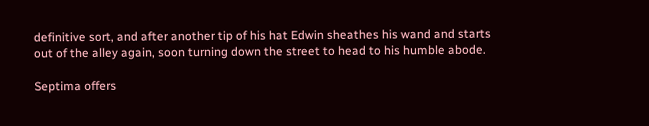definitive sort, and after another tip of his hat Edwin sheathes his wand and starts out of the alley again, soon turning down the street to head to his humble abode.

Septima offers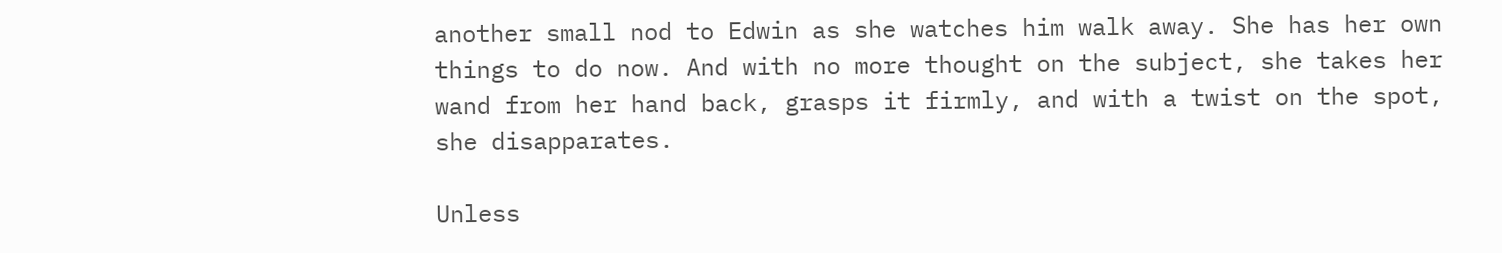another small nod to Edwin as she watches him walk away. She has her own things to do now. And with no more thought on the subject, she takes her wand from her hand back, grasps it firmly, and with a twist on the spot, she disapparates.

Unless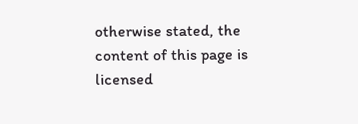otherwise stated, the content of this page is licensed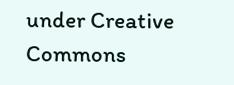under Creative Commons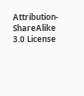Attribution-ShareAlike 3.0 License